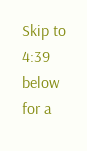Skip to 4:39 below for a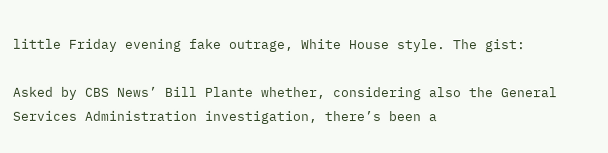little Friday evening fake outrage, White House style. The gist:

Asked by CBS News’ Bill Plante whether, considering also the General Services Administration investigation, there’s been a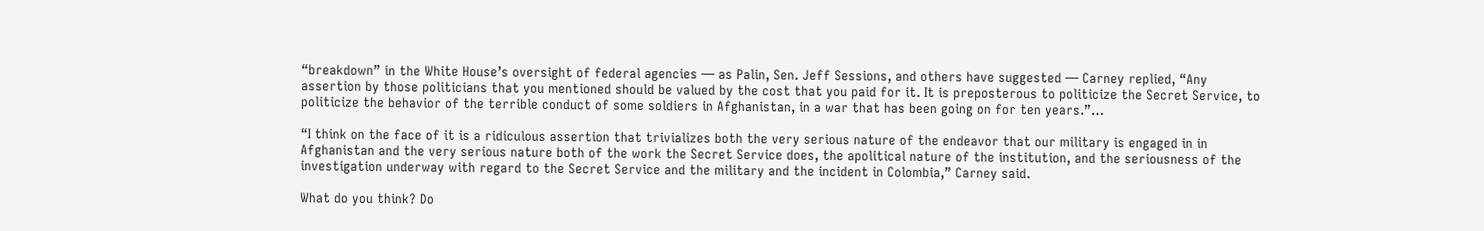“breakdown” in the White House’s oversight of federal agencies — as Palin, Sen. Jeff Sessions, and others have suggested — Carney replied, “Any assertion by those politicians that you mentioned should be valued by the cost that you paid for it. It is preposterous to politicize the Secret Service, to politicize the behavior of the terrible conduct of some soldiers in Afghanistan, in a war that has been going on for ten years.”…

“I think on the face of it is a ridiculous assertion that trivializes both the very serious nature of the endeavor that our military is engaged in in Afghanistan and the very serious nature both of the work the Secret Service does, the apolitical nature of the institution, and the seriousness of the investigation underway with regard to the Secret Service and the military and the incident in Colombia,” Carney said.

What do you think? Do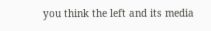you think the left and its media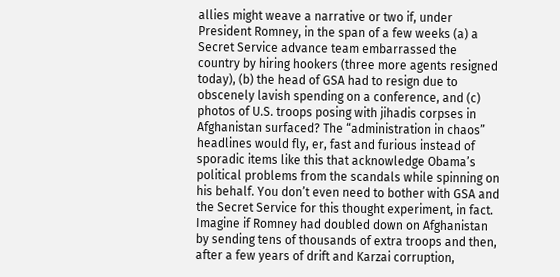allies might weave a narrative or two if, under President Romney, in the span of a few weeks (a) a Secret Service advance team embarrassed the country by hiring hookers (three more agents resigned today), (b) the head of GSA had to resign due to obscenely lavish spending on a conference, and (c) photos of U.S. troops posing with jihadis corpses in Afghanistan surfaced? The “administration in chaos” headlines would fly, er, fast and furious instead of sporadic items like this that acknowledge Obama’s political problems from the scandals while spinning on his behalf. You don’t even need to bother with GSA and the Secret Service for this thought experiment, in fact. Imagine if Romney had doubled down on Afghanistan by sending tens of thousands of extra troops and then, after a few years of drift and Karzai corruption,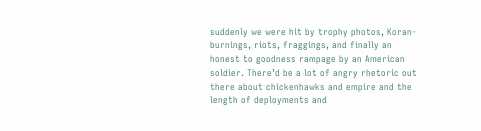suddenly we were hit by trophy photos, Koran-burnings, riots, fraggings, and finally an honest to goodness rampage by an American soldier. There’d be a lot of angry rhetoric out there about chickenhawks and empire and the length of deployments and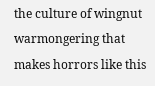the culture of wingnut warmongering that makes horrors like this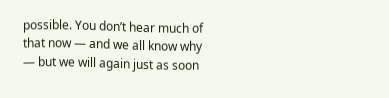possible. You don’t hear much of that now — and we all know why — but we will again just as soon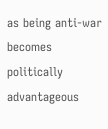as being anti-war becomes politically advantageous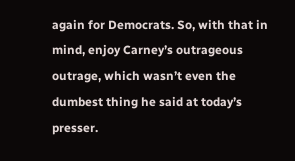again for Democrats. So, with that in mind, enjoy Carney’s outrageous outrage, which wasn’t even the dumbest thing he said at today’s presser.